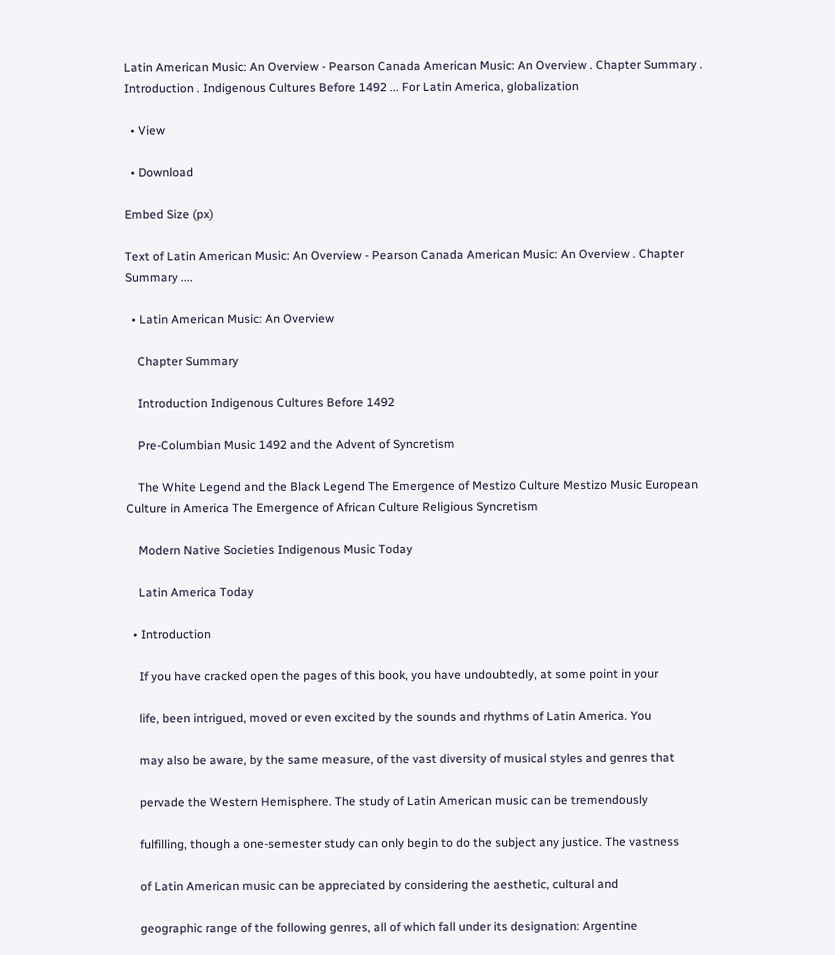Latin American Music: An Overview - Pearson Canada American Music: An Overview . Chapter Summary . Introduction . Indigenous Cultures Before 1492 ... For Latin America, globalization

  • View

  • Download

Embed Size (px)

Text of Latin American Music: An Overview - Pearson Canada American Music: An Overview . Chapter Summary ....

  • Latin American Music: An Overview

    Chapter Summary

    Introduction Indigenous Cultures Before 1492

    Pre-Columbian Music 1492 and the Advent of Syncretism

    The White Legend and the Black Legend The Emergence of Mestizo Culture Mestizo Music European Culture in America The Emergence of African Culture Religious Syncretism

    Modern Native Societies Indigenous Music Today

    Latin America Today

  • Introduction

    If you have cracked open the pages of this book, you have undoubtedly, at some point in your

    life, been intrigued, moved or even excited by the sounds and rhythms of Latin America. You

    may also be aware, by the same measure, of the vast diversity of musical styles and genres that

    pervade the Western Hemisphere. The study of Latin American music can be tremendously

    fulfilling, though a one-semester study can only begin to do the subject any justice. The vastness

    of Latin American music can be appreciated by considering the aesthetic, cultural and

    geographic range of the following genres, all of which fall under its designation: Argentine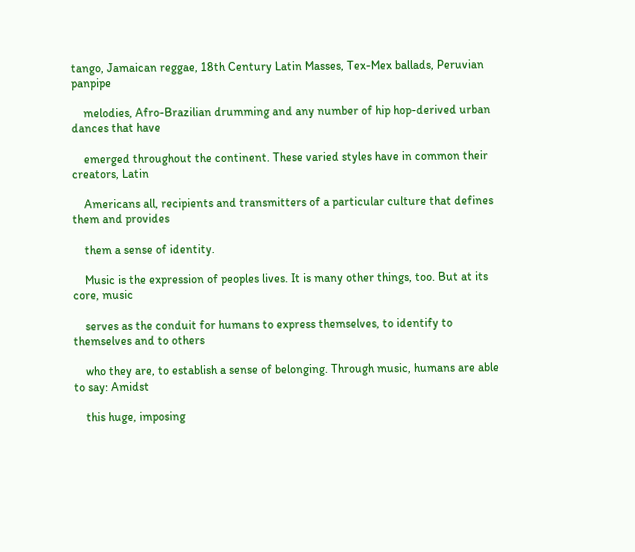tango, Jamaican reggae, 18th Century Latin Masses, Tex-Mex ballads, Peruvian panpipe

    melodies, Afro-Brazilian drumming and any number of hip hop-derived urban dances that have

    emerged throughout the continent. These varied styles have in common their creators, Latin

    Americans all, recipients and transmitters of a particular culture that defines them and provides

    them a sense of identity.

    Music is the expression of peoples lives. It is many other things, too. But at its core, music

    serves as the conduit for humans to express themselves, to identify to themselves and to others

    who they are, to establish a sense of belonging. Through music, humans are able to say: Amidst

    this huge, imposing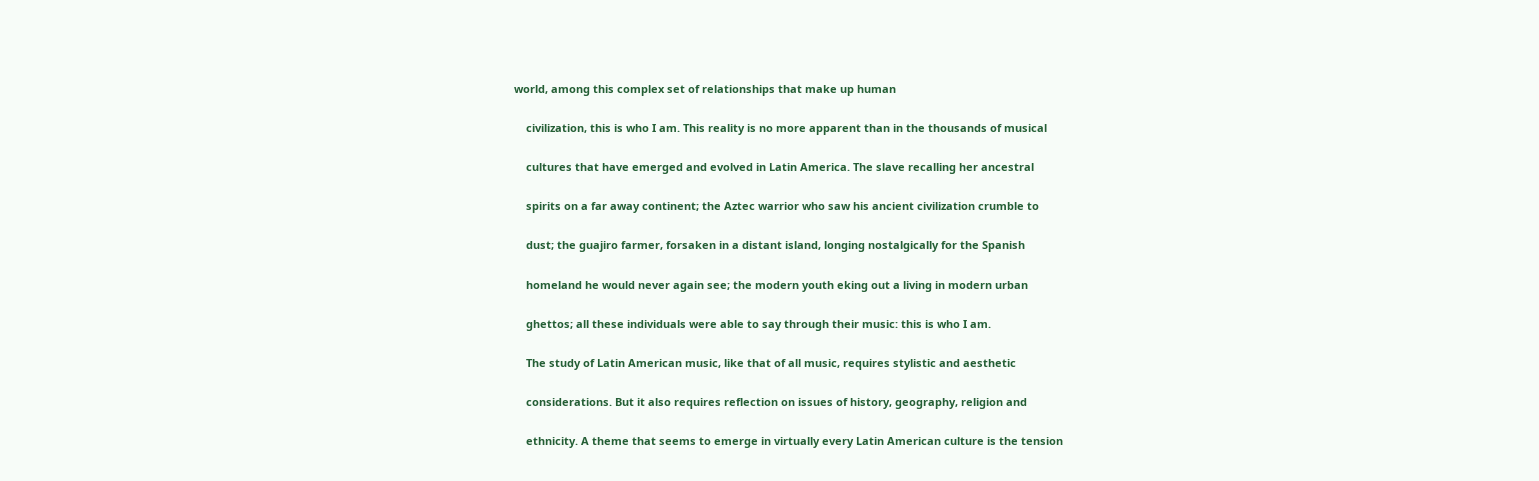world, among this complex set of relationships that make up human

    civilization, this is who I am. This reality is no more apparent than in the thousands of musical

    cultures that have emerged and evolved in Latin America. The slave recalling her ancestral

    spirits on a far away continent; the Aztec warrior who saw his ancient civilization crumble to

    dust; the guajiro farmer, forsaken in a distant island, longing nostalgically for the Spanish

    homeland he would never again see; the modern youth eking out a living in modern urban

    ghettos; all these individuals were able to say through their music: this is who I am.

    The study of Latin American music, like that of all music, requires stylistic and aesthetic

    considerations. But it also requires reflection on issues of history, geography, religion and

    ethnicity. A theme that seems to emerge in virtually every Latin American culture is the tension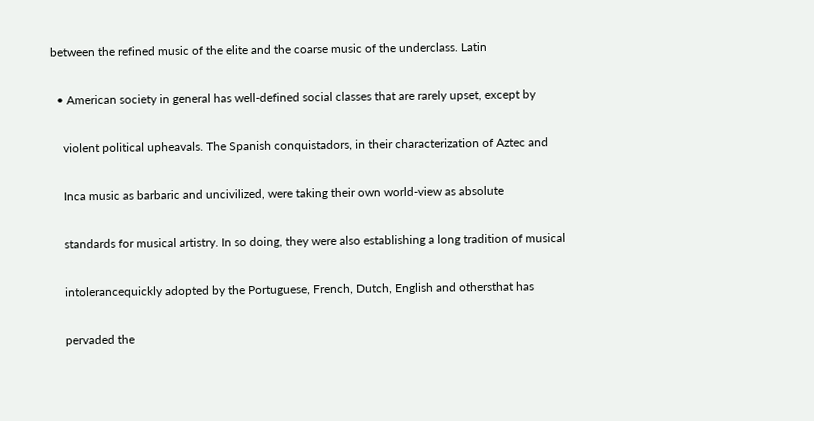between the refined music of the elite and the coarse music of the underclass. Latin

  • American society in general has well-defined social classes that are rarely upset, except by

    violent political upheavals. The Spanish conquistadors, in their characterization of Aztec and

    Inca music as barbaric and uncivilized, were taking their own world-view as absolute

    standards for musical artistry. In so doing, they were also establishing a long tradition of musical

    intolerancequickly adopted by the Portuguese, French, Dutch, English and othersthat has

    pervaded the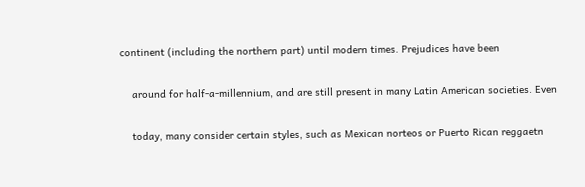continent (including the northern part) until modern times. Prejudices have been

    around for half-a-millennium, and are still present in many Latin American societies. Even

    today, many consider certain styles, such as Mexican norteos or Puerto Rican reggaetn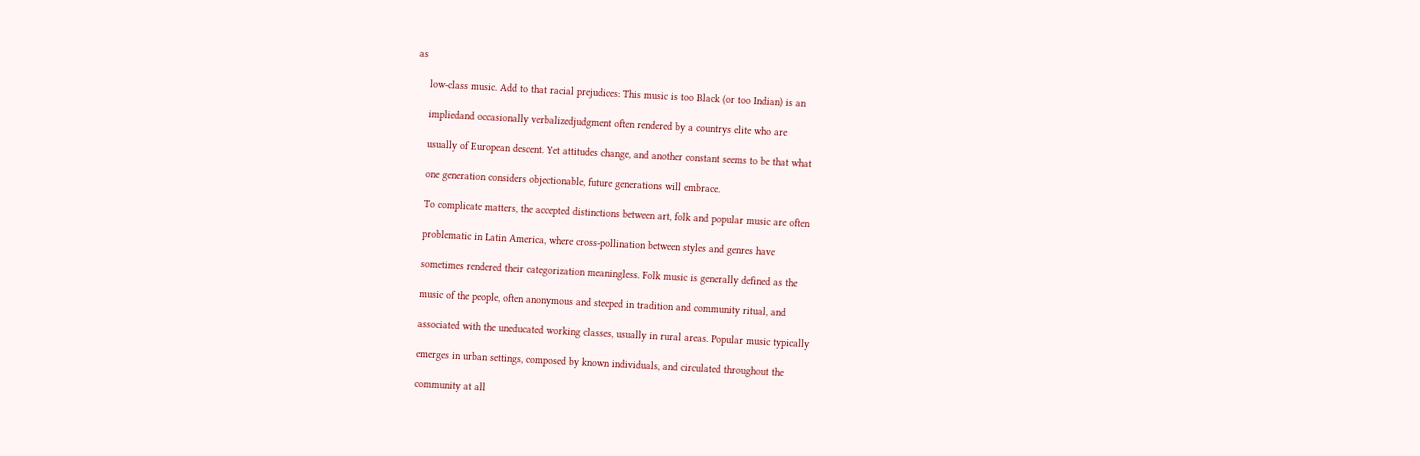as

    low-class music. Add to that racial prejudices: This music is too Black (or too Indian) is an

    impliedand occasionally verbalizedjudgment often rendered by a countrys elite who are

    usually of European descent. Yet attitudes change, and another constant seems to be that what

    one generation considers objectionable, future generations will embrace.

    To complicate matters, the accepted distinctions between art, folk and popular music are often

    problematic in Latin America, where cross-pollination between styles and genres have

    sometimes rendered their categorization meaningless. Folk music is generally defined as the

    music of the people, often anonymous and steeped in tradition and community ritual, and

    associated with the uneducated working classes, usually in rural areas. Popular music typically

    emerges in urban settings, composed by known individuals, and circulated throughout the

    community at all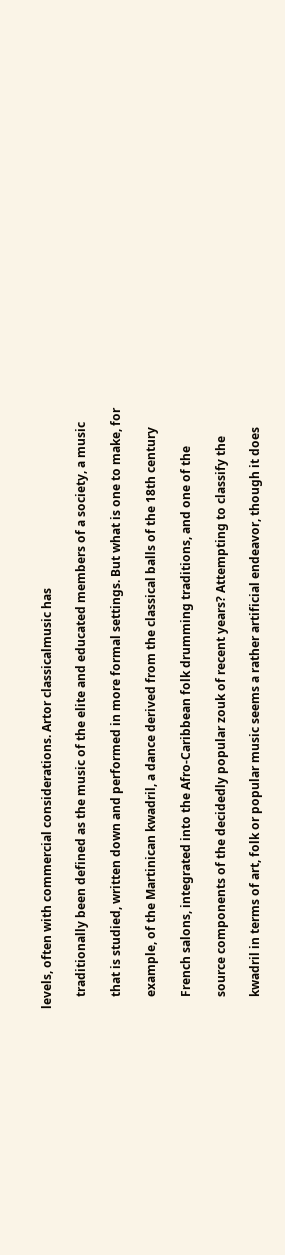levels, often with commercial considerations. Artor classicalmusic has

    traditionally been defined as the music of the elite and educated members of a society, a music

    that is studied, written down and performed in more formal settings. But what is one to make, for

    example, of the Martinican kwadril, a dance derived from the classical balls of the 18th century

    French salons, integrated into the Afro-Caribbean folk drumming traditions, and one of the

    source components of the decidedly popular zouk of recent years? Attempting to classify the

    kwadril in terms of art, folk or popular music seems a rather artificial endeavor, though it does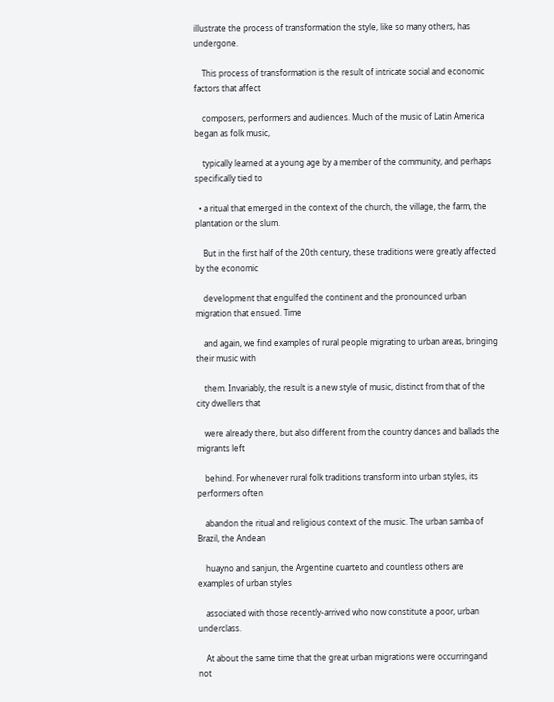illustrate the process of transformation the style, like so many others, has undergone.

    This process of transformation is the result of intricate social and economic factors that affect

    composers, performers and audiences. Much of the music of Latin America began as folk music,

    typically learned at a young age by a member of the community, and perhaps specifically tied to

  • a ritual that emerged in the context of the church, the village, the farm, the plantation or the slum.

    But in the first half of the 20th century, these traditions were greatly affected by the economic

    development that engulfed the continent and the pronounced urban migration that ensued. Time

    and again, we find examples of rural people migrating to urban areas, bringing their music with

    them. Invariably, the result is a new style of music, distinct from that of the city dwellers that

    were already there, but also different from the country dances and ballads the migrants left

    behind. For whenever rural folk traditions transform into urban styles, its performers often

    abandon the ritual and religious context of the music. The urban samba of Brazil, the Andean

    huayno and sanjun, the Argentine cuarteto and countless others are examples of urban styles

    associated with those recently-arrived who now constitute a poor, urban underclass.

    At about the same time that the great urban migrations were occurringand not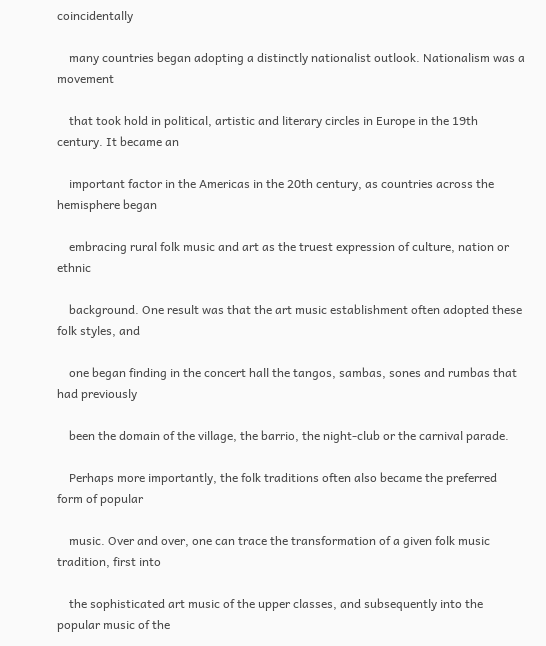coincidentally

    many countries began adopting a distinctly nationalist outlook. Nationalism was a movement

    that took hold in political, artistic and literary circles in Europe in the 19th century. It became an

    important factor in the Americas in the 20th century, as countries across the hemisphere began

    embracing rural folk music and art as the truest expression of culture, nation or ethnic

    background. One result was that the art music establishment often adopted these folk styles, and

    one began finding in the concert hall the tangos, sambas, sones and rumbas that had previously

    been the domain of the village, the barrio, the night-club or the carnival parade.

    Perhaps more importantly, the folk traditions often also became the preferred form of popular

    music. Over and over, one can trace the transformation of a given folk music tradition, first into

    the sophisticated art music of the upper classes, and subsequently into the popular music of the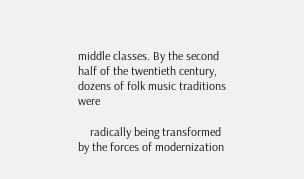middle classes. By the second half of the twentieth century, dozens of folk music traditions were

    radically being transformed by the forces of modernization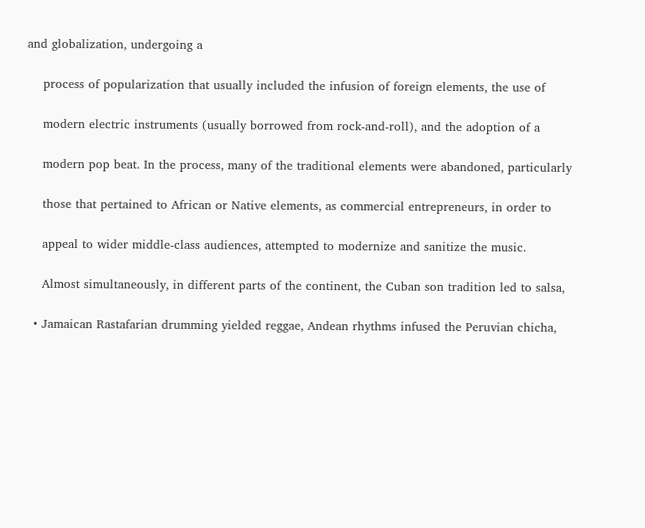and globalization, undergoing a

    process of popularization that usually included the infusion of foreign elements, the use of

    modern electric instruments (usually borrowed from rock-and-roll), and the adoption of a

    modern pop beat. In the process, many of the traditional elements were abandoned, particularly

    those that pertained to African or Native elements, as commercial entrepreneurs, in order to

    appeal to wider middle-class audiences, attempted to modernize and sanitize the music.

    Almost simultaneously, in different parts of the continent, the Cuban son tradition led to salsa,

  • Jamaican Rastafarian drumming yielded reggae, Andean rhythms infused the Peruvian chicha,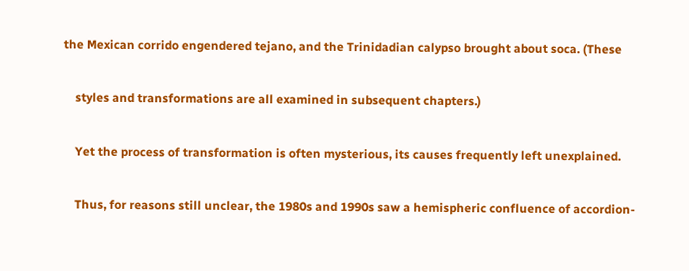the Mexican corrido engendered tejano, and the Trinidadian calypso brought about soca. (These

    styles and transformations are all examined in subsequent chapters.)

    Yet the process of transformation is often mysterious, its causes frequently left unexplained.

    Thus, for reasons still unclear, the 1980s and 1990s saw a hemispheric confluence of accordion-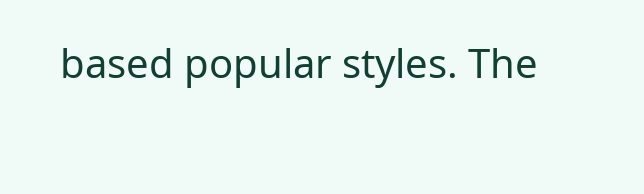based popular styles. The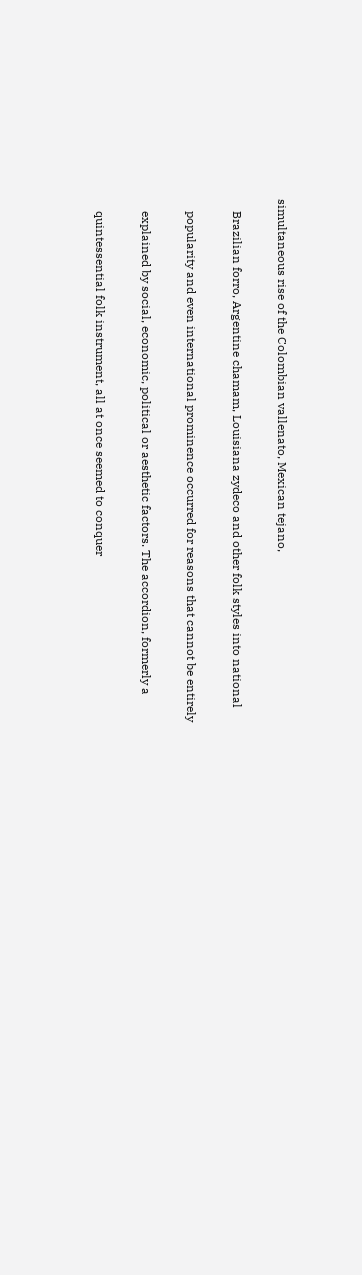simultaneous rise of the Colombian vallenato, Mexican tejano,

    Brazilian forro, Argentine chamam, Louisiana zydeco and other folk styles into national

    popularity and even international prominence occurred for reasons that cannot be entirely

    explained by social, economic, political or aesthetic factors. The accordion, formerly a

    quintessential folk instrument, all at once seemed to conquer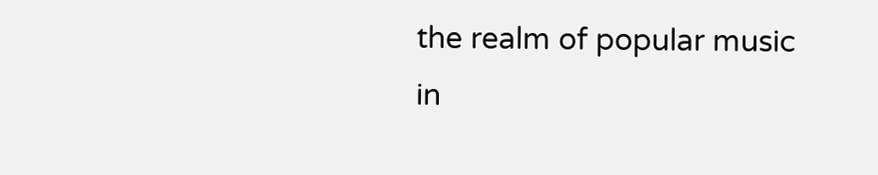the realm of popular music in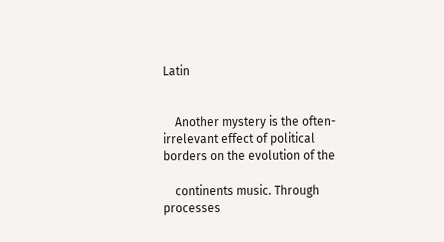Latin


    Another mystery is the often-irrelevant effect of political borders on the evolution of the

    continents music. Through processes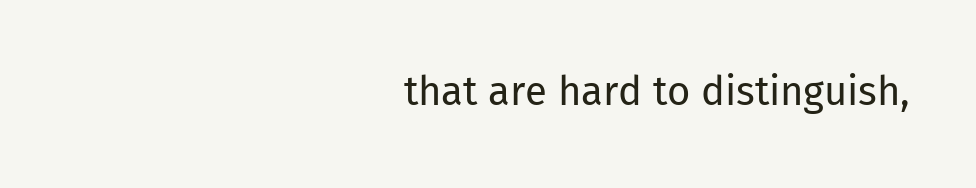that are hard to distinguish,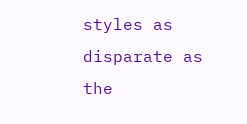styles as disparate as the